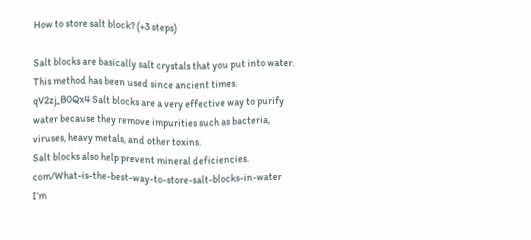How to store salt block? (+3 steps)

Salt blocks are basically salt crystals that you put into water.
This method has been used since ancient times.
qV2zj_B0Qx4 Salt blocks are a very effective way to purify water because they remove impurities such as bacteria, viruses, heavy metals, and other toxins.
Salt blocks also help prevent mineral deficiencies.
com/What-is-the-best-way-to-store-salt-blocks-in-water I’m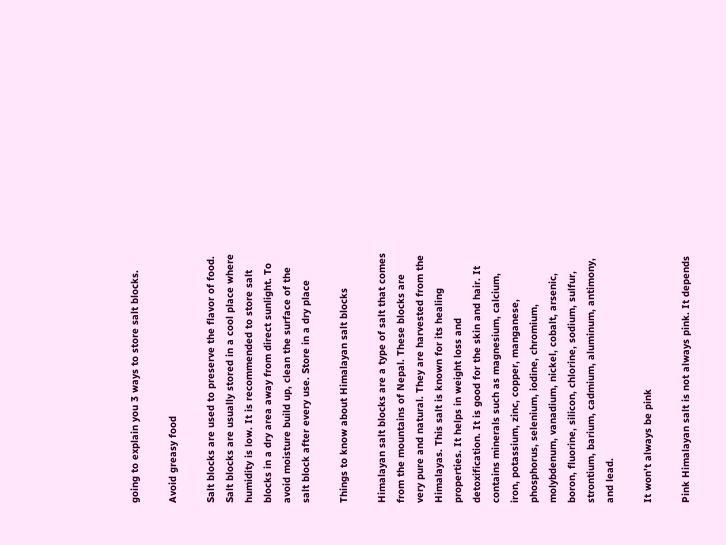going to explain you 3 ways to store salt blocks.

Avoid greasy food

Salt blocks are used to preserve the flavor of food. Salt blocks are usually stored in a cool place where humidity is low. It is recommended to store salt blocks in a dry area away from direct sunlight. To avoid moisture build up, clean the surface of the salt block after every use. Store in a dry place

Things to know about Himalayan salt blocks

Himalayan salt blocks are a type of salt that comes from the mountains of Nepal. These blocks are very pure and natural. They are harvested from the Himalayas. This salt is known for its healing properties. It helps in weight loss and detoxification. It is good for the skin and hair. It contains minerals such as magnesium, calcium, iron, potassium, zinc, copper, manganese, phosphorus, selenium, iodine, chromium, molybdenum, vanadium, nickel, cobalt, arsenic, boron, fluorine, silicon, chlorine, sodium, sulfur, strontium, barium, cadmium, aluminum, antimony, and lead.

It won’t always be pink

Pink Himalayan salt is not always pink. It depends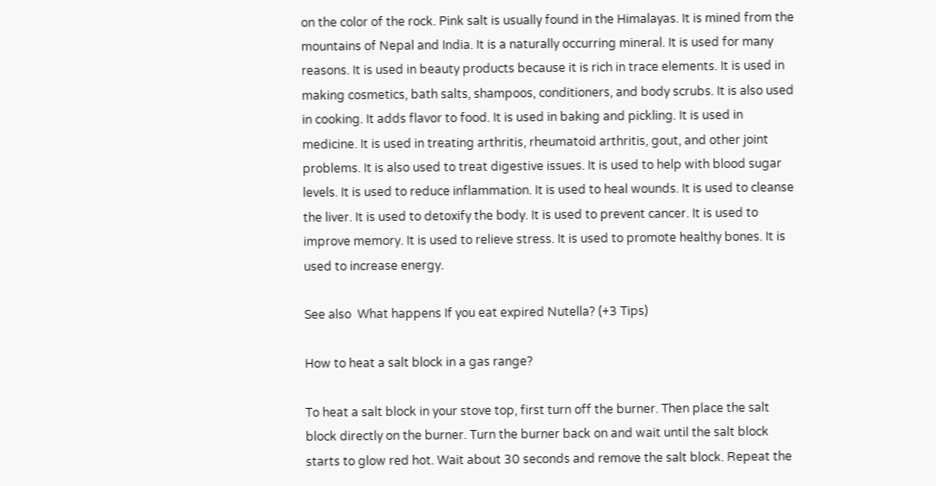on the color of the rock. Pink salt is usually found in the Himalayas. It is mined from the mountains of Nepal and India. It is a naturally occurring mineral. It is used for many reasons. It is used in beauty products because it is rich in trace elements. It is used in making cosmetics, bath salts, shampoos, conditioners, and body scrubs. It is also used in cooking. It adds flavor to food. It is used in baking and pickling. It is used in medicine. It is used in treating arthritis, rheumatoid arthritis, gout, and other joint problems. It is also used to treat digestive issues. It is used to help with blood sugar levels. It is used to reduce inflammation. It is used to heal wounds. It is used to cleanse the liver. It is used to detoxify the body. It is used to prevent cancer. It is used to improve memory. It is used to relieve stress. It is used to promote healthy bones. It is used to increase energy.

See also  What happens If you eat expired Nutella? (+3 Tips)

How to heat a salt block in a gas range?

To heat a salt block in your stove top, first turn off the burner. Then place the salt block directly on the burner. Turn the burner back on and wait until the salt block starts to glow red hot. Wait about 30 seconds and remove the salt block. Repeat the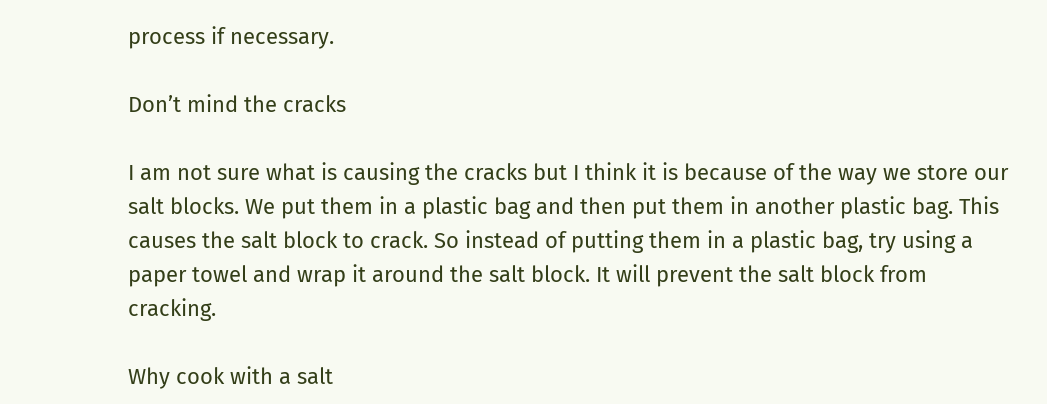process if necessary.

Don’t mind the cracks

I am not sure what is causing the cracks but I think it is because of the way we store our salt blocks. We put them in a plastic bag and then put them in another plastic bag. This causes the salt block to crack. So instead of putting them in a plastic bag, try using a paper towel and wrap it around the salt block. It will prevent the salt block from cracking.

Why cook with a salt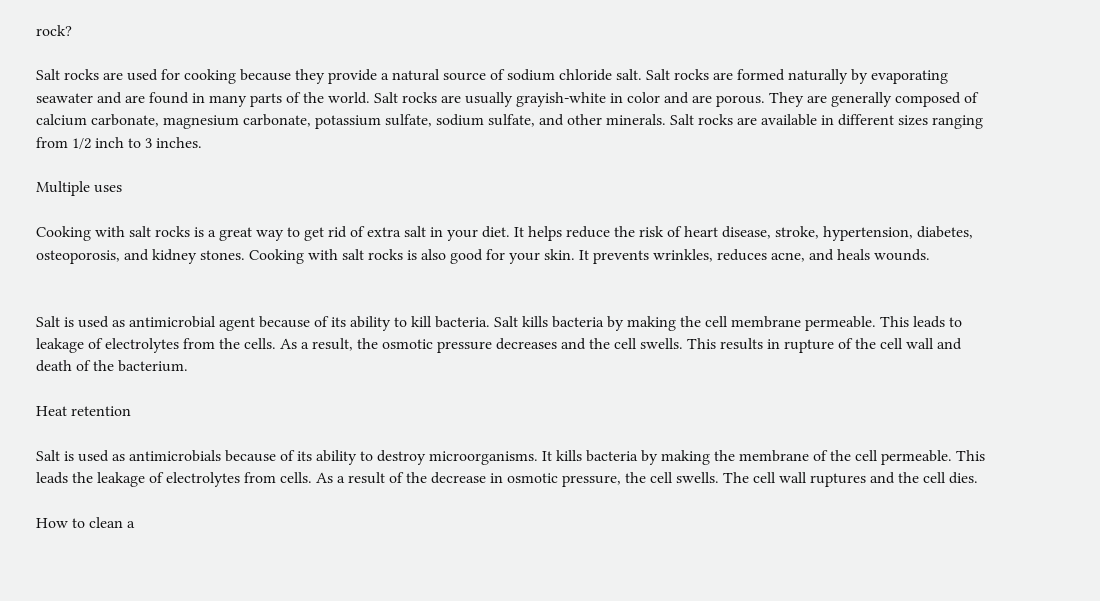rock?

Salt rocks are used for cooking because they provide a natural source of sodium chloride salt. Salt rocks are formed naturally by evaporating seawater and are found in many parts of the world. Salt rocks are usually grayish-white in color and are porous. They are generally composed of calcium carbonate, magnesium carbonate, potassium sulfate, sodium sulfate, and other minerals. Salt rocks are available in different sizes ranging from 1/2 inch to 3 inches.

Multiple uses

Cooking with salt rocks is a great way to get rid of extra salt in your diet. It helps reduce the risk of heart disease, stroke, hypertension, diabetes, osteoporosis, and kidney stones. Cooking with salt rocks is also good for your skin. It prevents wrinkles, reduces acne, and heals wounds.


Salt is used as antimicrobial agent because of its ability to kill bacteria. Salt kills bacteria by making the cell membrane permeable. This leads to leakage of electrolytes from the cells. As a result, the osmotic pressure decreases and the cell swells. This results in rupture of the cell wall and death of the bacterium.

Heat retention

Salt is used as antimicrobials because of its ability to destroy microorganisms. It kills bacteria by making the membrane of the cell permeable. This leads the leakage of electrolytes from cells. As a result of the decrease in osmotic pressure, the cell swells. The cell wall ruptures and the cell dies.

How to clean a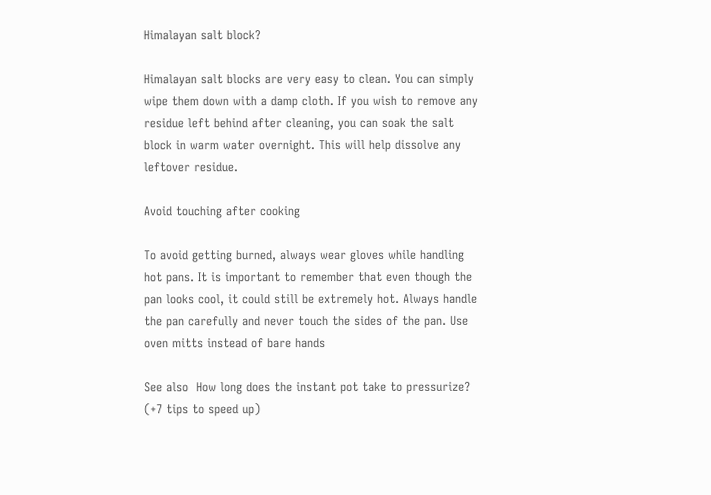Himalayan salt block?

Himalayan salt blocks are very easy to clean. You can simply wipe them down with a damp cloth. If you wish to remove any residue left behind after cleaning, you can soak the salt block in warm water overnight. This will help dissolve any leftover residue.

Avoid touching after cooking

To avoid getting burned, always wear gloves while handling hot pans. It is important to remember that even though the pan looks cool, it could still be extremely hot. Always handle the pan carefully and never touch the sides of the pan. Use oven mitts instead of bare hands

See also  How long does the instant pot take to pressurize? (+7 tips to speed up)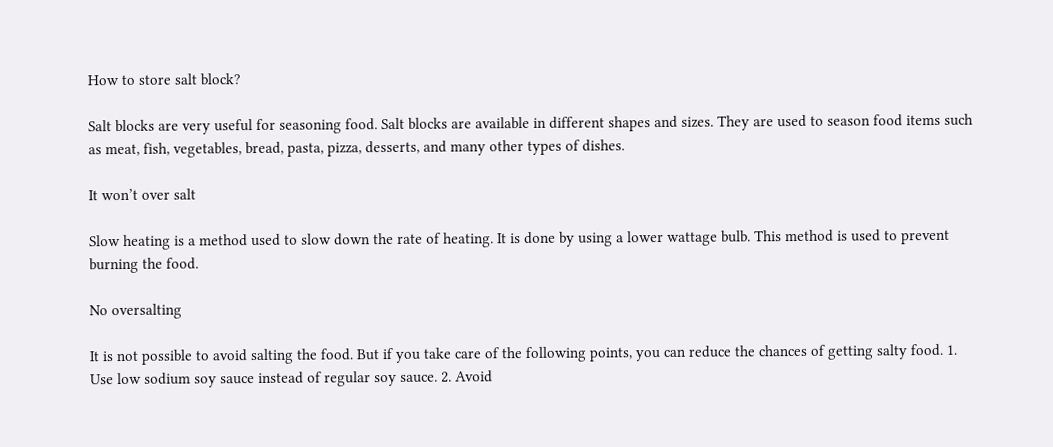How to store salt block?

Salt blocks are very useful for seasoning food. Salt blocks are available in different shapes and sizes. They are used to season food items such as meat, fish, vegetables, bread, pasta, pizza, desserts, and many other types of dishes.

It won’t over salt

Slow heating is a method used to slow down the rate of heating. It is done by using a lower wattage bulb. This method is used to prevent burning the food.

No oversalting

It is not possible to avoid salting the food. But if you take care of the following points, you can reduce the chances of getting salty food. 1. Use low sodium soy sauce instead of regular soy sauce. 2. Avoid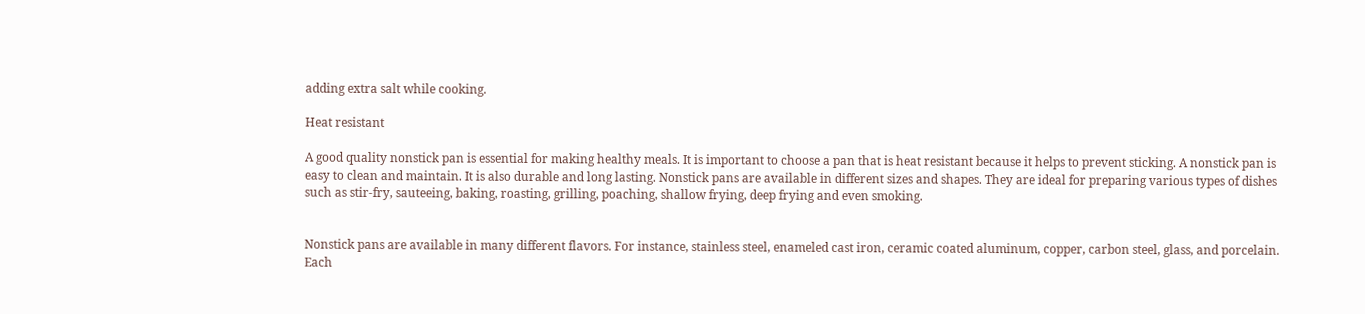adding extra salt while cooking.

Heat resistant

A good quality nonstick pan is essential for making healthy meals. It is important to choose a pan that is heat resistant because it helps to prevent sticking. A nonstick pan is easy to clean and maintain. It is also durable and long lasting. Nonstick pans are available in different sizes and shapes. They are ideal for preparing various types of dishes such as stir-fry, sauteeing, baking, roasting, grilling, poaching, shallow frying, deep frying and even smoking.


Nonstick pans are available in many different flavors. For instance, stainless steel, enameled cast iron, ceramic coated aluminum, copper, carbon steel, glass, and porcelain. Each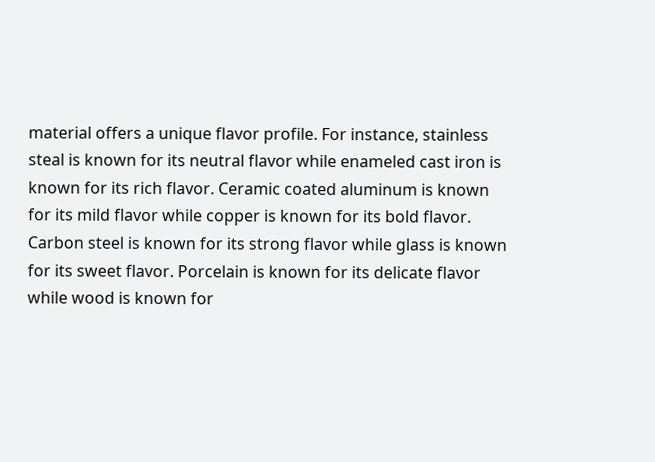material offers a unique flavor profile. For instance, stainless steal is known for its neutral flavor while enameled cast iron is known for its rich flavor. Ceramic coated aluminum is known for its mild flavor while copper is known for its bold flavor. Carbon steel is known for its strong flavor while glass is known for its sweet flavor. Porcelain is known for its delicate flavor while wood is known for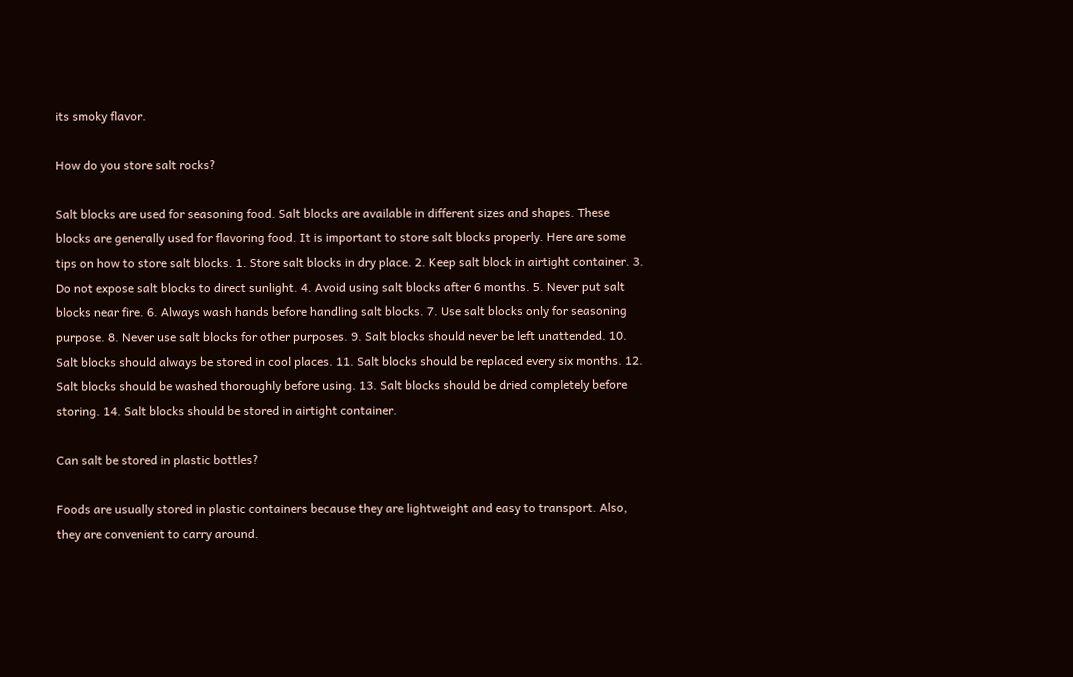its smoky flavor.

How do you store salt rocks?

Salt blocks are used for seasoning food. Salt blocks are available in different sizes and shapes. These blocks are generally used for flavoring food. It is important to store salt blocks properly. Here are some tips on how to store salt blocks. 1. Store salt blocks in dry place. 2. Keep salt block in airtight container. 3. Do not expose salt blocks to direct sunlight. 4. Avoid using salt blocks after 6 months. 5. Never put salt blocks near fire. 6. Always wash hands before handling salt blocks. 7. Use salt blocks only for seasoning purpose. 8. Never use salt blocks for other purposes. 9. Salt blocks should never be left unattended. 10. Salt blocks should always be stored in cool places. 11. Salt blocks should be replaced every six months. 12. Salt blocks should be washed thoroughly before using. 13. Salt blocks should be dried completely before storing. 14. Salt blocks should be stored in airtight container.

Can salt be stored in plastic bottles?

Foods are usually stored in plastic containers because they are lightweight and easy to transport. Also, they are convenient to carry around.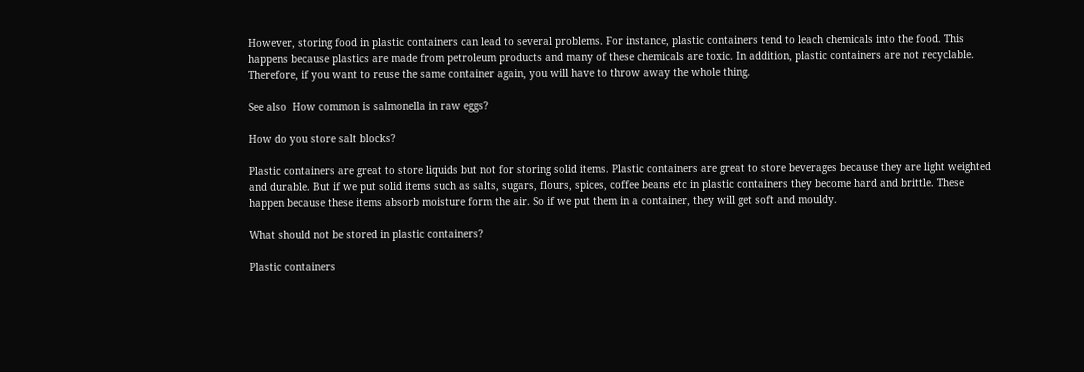However, storing food in plastic containers can lead to several problems. For instance, plastic containers tend to leach chemicals into the food. This happens because plastics are made from petroleum products and many of these chemicals are toxic. In addition, plastic containers are not recyclable. Therefore, if you want to reuse the same container again, you will have to throw away the whole thing.

See also  How common is salmonella in raw eggs?

How do you store salt blocks?

Plastic containers are great to store liquids but not for storing solid items. Plastic containers are great to store beverages because they are light weighted and durable. But if we put solid items such as salts, sugars, flours, spices, coffee beans etc in plastic containers they become hard and brittle. These happen because these items absorb moisture form the air. So if we put them in a container, they will get soft and mouldy.

What should not be stored in plastic containers?

Plastic containers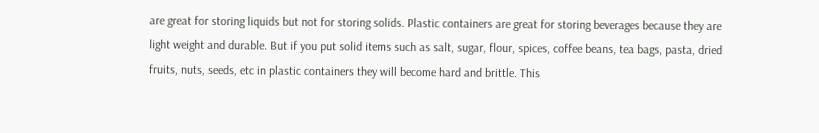are great for storing liquids but not for storing solids. Plastic containers are great for storing beverages because they are light weight and durable. But if you put solid items such as salt, sugar, flour, spices, coffee beans, tea bags, pasta, dried fruits, nuts, seeds, etc in plastic containers they will become hard and brittle. This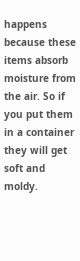happens because these items absorb moisture from the air. So if you put them in a container they will get soft and moldy.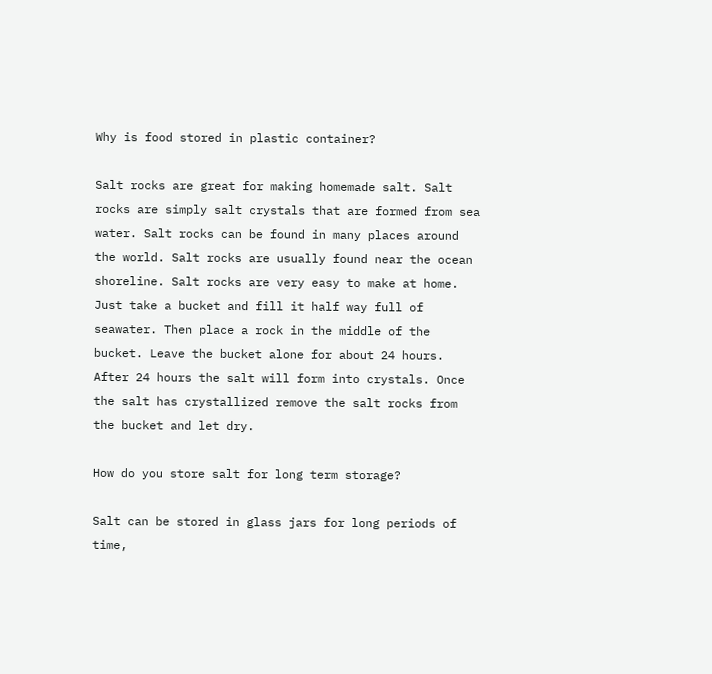Why is food stored in plastic container?

Salt rocks are great for making homemade salt. Salt rocks are simply salt crystals that are formed from sea water. Salt rocks can be found in many places around the world. Salt rocks are usually found near the ocean shoreline. Salt rocks are very easy to make at home. Just take a bucket and fill it half way full of seawater. Then place a rock in the middle of the bucket. Leave the bucket alone for about 24 hours. After 24 hours the salt will form into crystals. Once the salt has crystallized remove the salt rocks from the bucket and let dry.

How do you store salt for long term storage?

Salt can be stored in glass jars for long periods of time,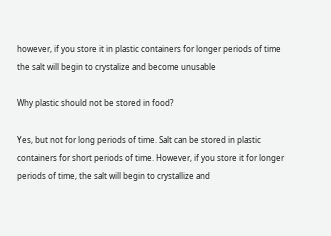however, if you store it in plastic containers for longer periods of time the salt will begin to crystalize and become unusable

Why plastic should not be stored in food?

Yes, but not for long periods of time. Salt can be stored in plastic containers for short periods of time. However, if you store it for longer periods of time, the salt will begin to crystallize and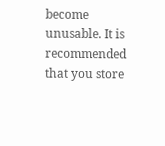become unusable. It is recommended that you store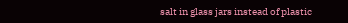salt in glass jars instead of plastic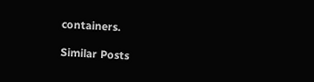containers.

Similar Posts